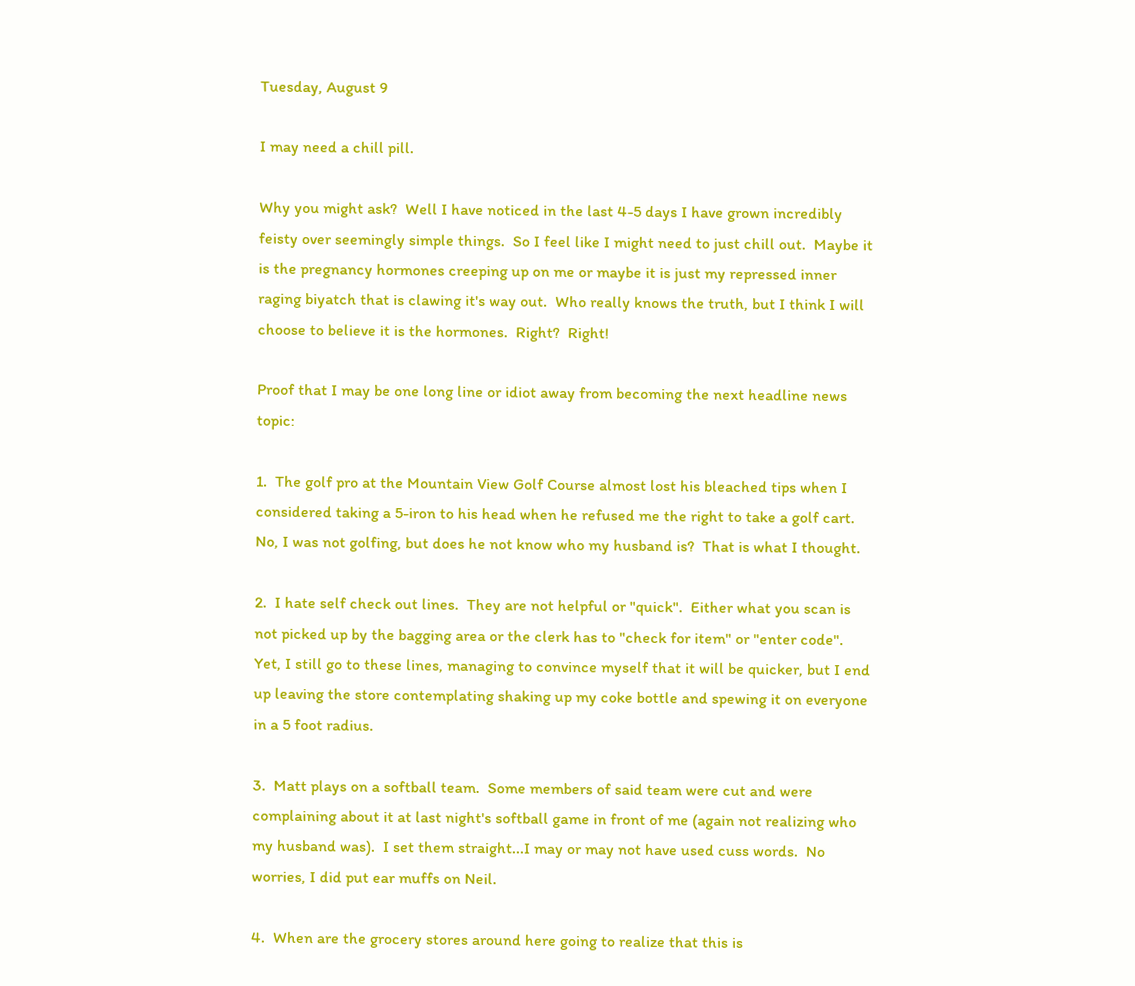Tuesday, August 9

I may need a chill pill.

Why you might ask?  Well I have noticed in the last 4-5 days I have grown incredibly feisty over seemingly simple things.  So I feel like I might need to just chill out.  Maybe it is the pregnancy hormones creeping up on me or maybe it is just my repressed inner raging biyatch that is clawing it's way out.  Who really knows the truth, but I think I will choose to believe it is the hormones.  Right?  Right!

Proof that I may be one long line or idiot away from becoming the next headline news topic:

1.  The golf pro at the Mountain View Golf Course almost lost his bleached tips when I considered taking a 5-iron to his head when he refused me the right to take a golf cart.  No, I was not golfing, but does he not know who my husband is?  That is what I thought.

2.  I hate self check out lines.  They are not helpful or "quick".  Either what you scan is not picked up by the bagging area or the clerk has to "check for item" or "enter code".   Yet, I still go to these lines, managing to convince myself that it will be quicker, but I end up leaving the store contemplating shaking up my coke bottle and spewing it on everyone in a 5 foot radius.

3.  Matt plays on a softball team.  Some members of said team were cut and were complaining about it at last night's softball game in front of me (again not realizing who my husband was).  I set them straight...I may or may not have used cuss words.  No worries, I did put ear muffs on Neil.

4.  When are the grocery stores around here going to realize that this is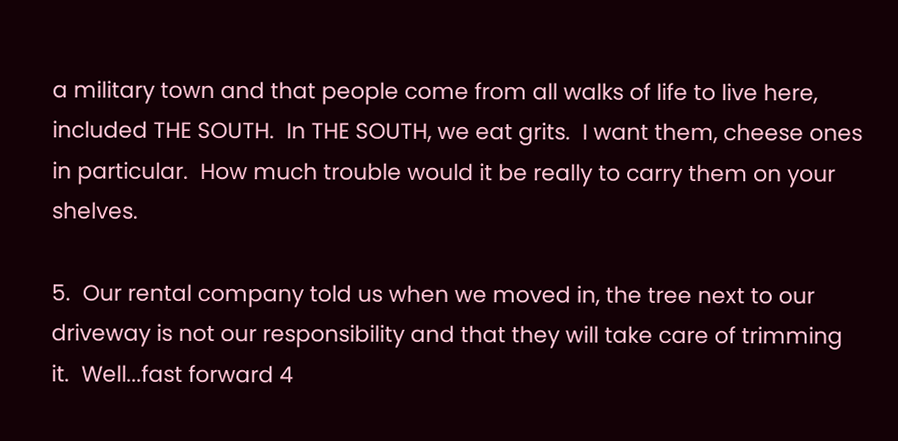a military town and that people come from all walks of life to live here, included THE SOUTH.  In THE SOUTH, we eat grits.  I want them, cheese ones in particular.  How much trouble would it be really to carry them on your shelves.

5.  Our rental company told us when we moved in, the tree next to our driveway is not our responsibility and that they will take care of trimming it.  Well...fast forward 4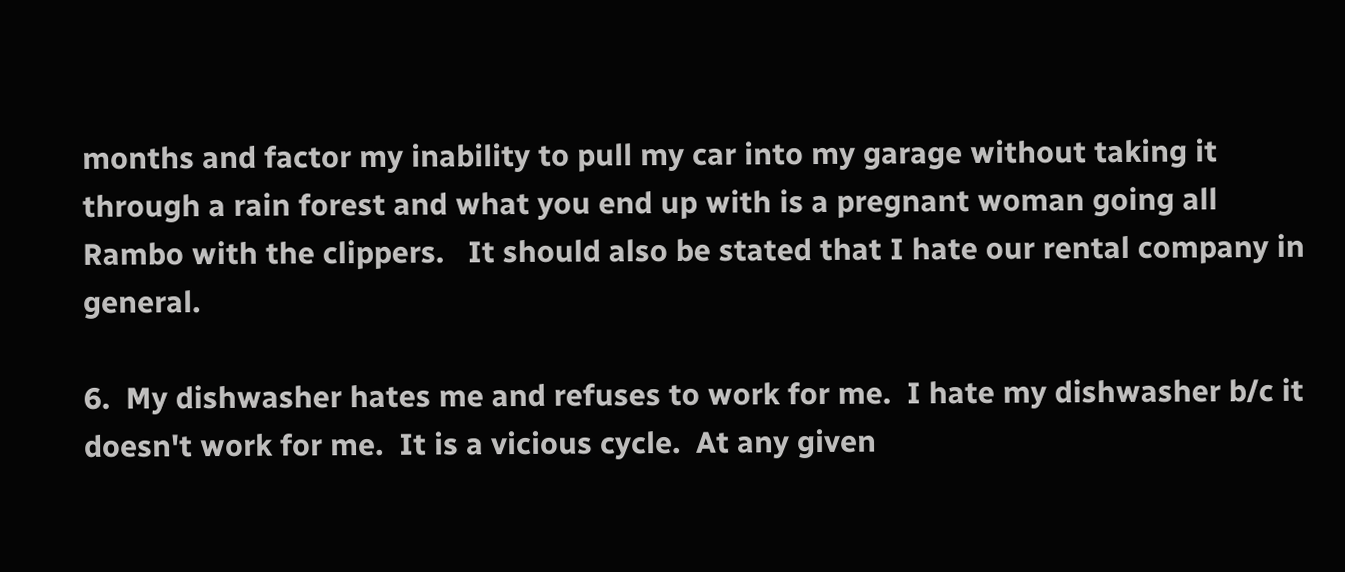months and factor my inability to pull my car into my garage without taking it through a rain forest and what you end up with is a pregnant woman going all Rambo with the clippers.   It should also be stated that I hate our rental company in general.

6.  My dishwasher hates me and refuses to work for me.  I hate my dishwasher b/c it doesn't work for me.  It is a vicious cycle.  At any given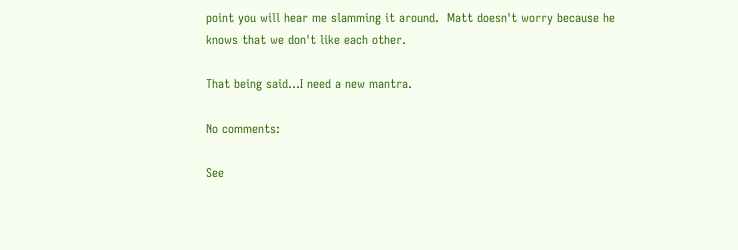point you will hear me slamming it around.  Matt doesn't worry because he knows that we don't like each other.

That being said...I need a new mantra.

No comments:

See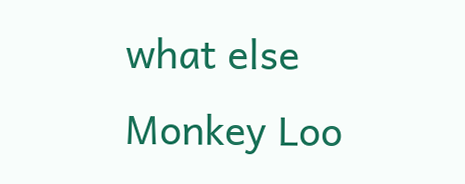what else Monkey Loo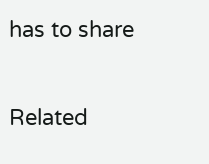has to share

Related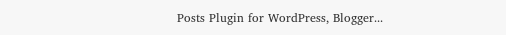Posts Plugin for WordPress, Blogger...